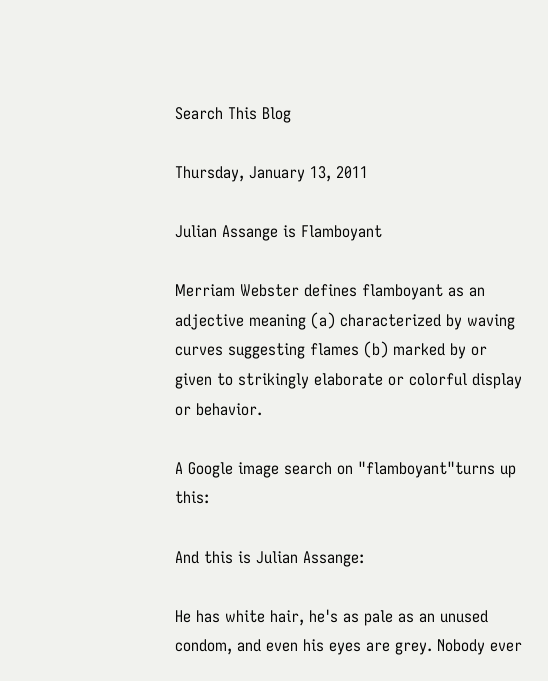Search This Blog

Thursday, January 13, 2011

Julian Assange is Flamboyant

Merriam Webster defines flamboyant as an adjective meaning (a) characterized by waving curves suggesting flames (b) marked by or given to strikingly elaborate or colorful display or behavior.

A Google image search on "flamboyant"turns up this:

And this is Julian Assange:

He has white hair, he's as pale as an unused condom, and even his eyes are grey. Nobody ever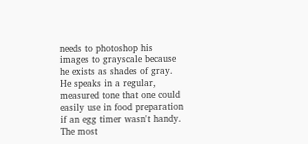needs to photoshop his images to grayscale because he exists as shades of gray. He speaks in a regular, measured tone that one could easily use in food preparation if an egg timer wasn't handy. The most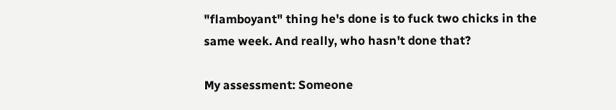"flamboyant" thing he's done is to fuck two chicks in the same week. And really, who hasn't done that?

My assessment: Someone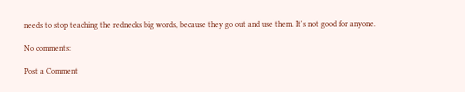needs to stop teaching the rednecks big words, because they go out and use them. It's not good for anyone.

No comments:

Post a Comment